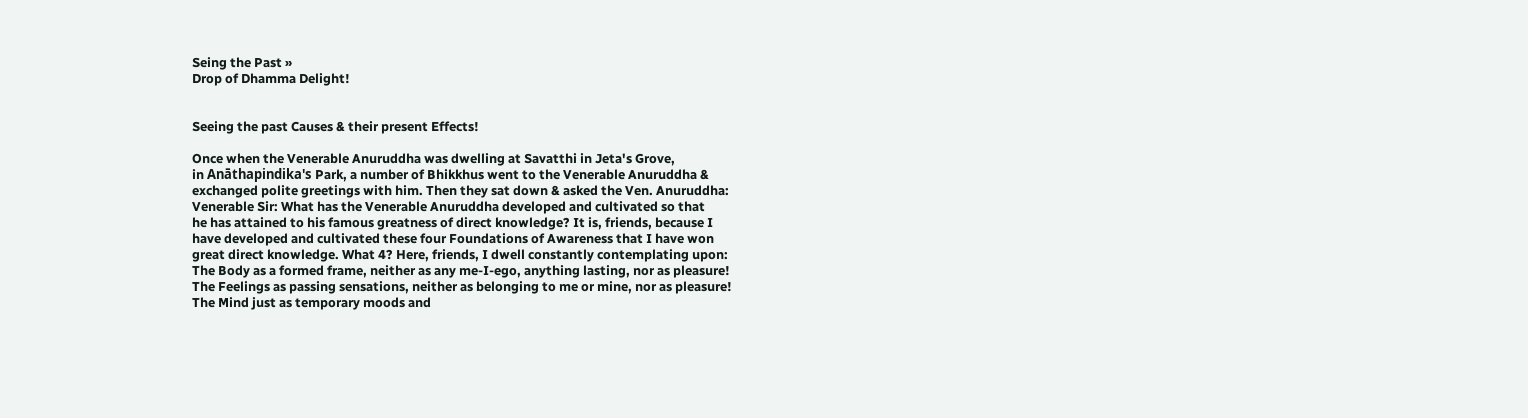Seing the Past »
Drop of Dhamma Delight!


Seeing the past Causes & their present Effects!

Once when the Venerable Anuruddha was dwelling at Savatthi in Jeta's Grove,
in Anāthapindika's Park, a number of Bhikkhus went to the Venerable Anuruddha &
exchanged polite greetings with him. Then they sat down & asked the Ven. Anuruddha:
Venerable Sir: What has the Venerable Anuruddha developed and cultivated so that
he has attained to his famous greatness of direct knowledge? It is, friends, because I
have developed and cultivated these four Foundations of Awareness that I have won
great direct knowledge. What 4? Here, friends, I dwell constantly contemplating upon:
The Body as a formed frame, neither as any me-I-ego, anything lasting, nor as pleasure!
The Feelings as passing sensations, neither as belonging to me or mine, nor as pleasure!
The Mind just as temporary moods and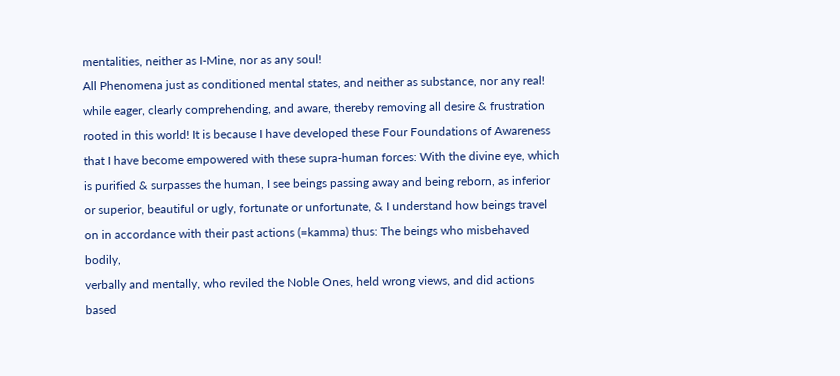mentalities, neither as I-Mine, nor as any soul!
All Phenomena just as conditioned mental states, and neither as substance, nor any real!
while eager, clearly comprehending, and aware, thereby removing all desire & frustration
rooted in this world! It is because I have developed these Four Foundations of Awareness
that I have become empowered with these supra-human forces: With the divine eye, which
is purified & surpasses the human, I see beings passing away and being reborn, as inferior
or superior, beautiful or ugly, fortunate or unfortunate, & I understand how beings travel
on in accordance with their past actions (=kamma) thus: The beings who misbehaved bodily,
verbally and mentally, who reviled the Noble Ones, held wrong views, and did actions based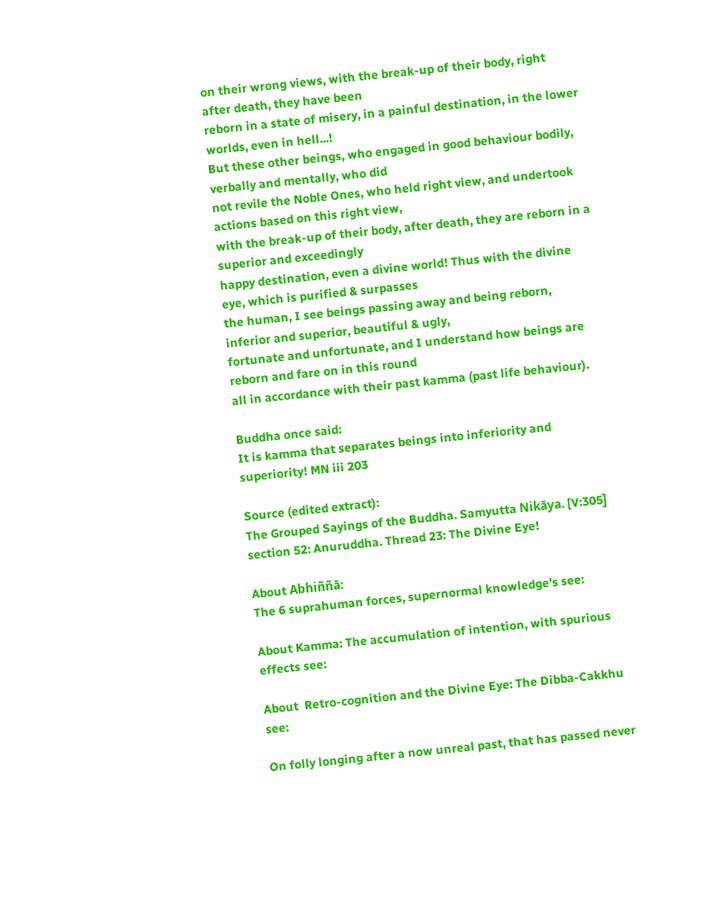on their wrong views, with the break-up of their body, right after death, they have been
reborn in a state of misery, in a painful destination, in the lower worlds, even in hell...!
But these other beings, who engaged in good behaviour bodily, verbally and mentally, who did
not revile the Noble Ones, who held right view, and undertook actions based on this right view,
with the break-up of their body, after death, they are reborn in a superior and exceedingly
happy destination, even a divine world! Thus with the divine eye, which is purified & surpasses
the human, I see beings passing away and being reborn, inferior and superior, beautiful & ugly,
fortunate and unfortunate, and I understand how beings are reborn and fare on in this round
all in accordance with their past kamma (past life behaviour).

Buddha once said:
It is kamma that separates beings into inferiority and superiority! MN iii 203

Source (edited extract):
The Grouped Sayings of the Buddha. Samyutta Nikāya. [V:305]
section 52: Anuruddha. Thread 23: The Divine Eye!

About Abhiññā:
The 6 suprahuman forces, supernormal knowledge's see:

About Kamma: The accumulation of intention, with spurious effects see:

About  Retro-cognition and the Divine Eye: The Dibba-Cakkhu see:

On folly longing after a now unreal past, that has passed never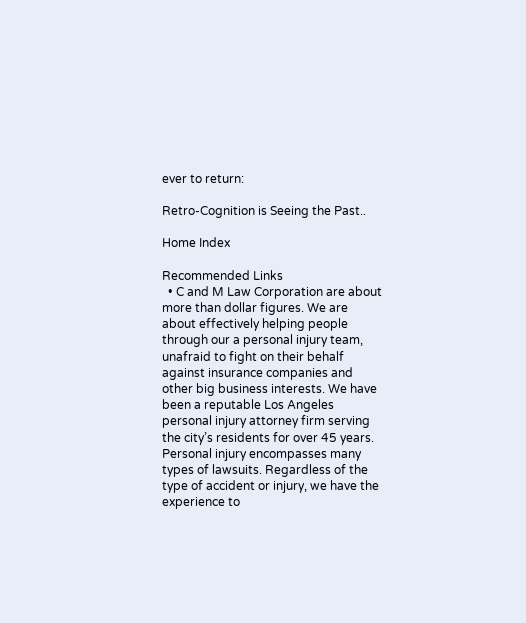ever to return:

Retro-Cognition is Seeing the Past..

Home Index

Recommended Links
  • C and M Law Corporation are about more than dollar figures. We are about effectively helping people through our a personal injury team, unafraid to fight on their behalf against insurance companies and other big business interests. We have been a reputable Los Angeles personal injury attorney firm serving the city’s residents for over 45 years. Personal injury encompasses many types of lawsuits. Regardless of the type of accident or injury, we have the experience to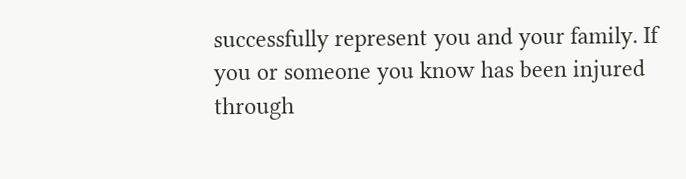successfully represent you and your family. If you or someone you know has been injured through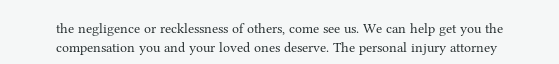the negligence or recklessness of others, come see us. We can help get you the compensation you and your loved ones deserve. The personal injury attorney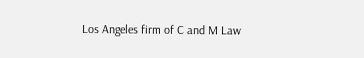Los Angeles firm of C and M Law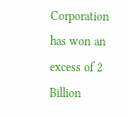Corporation has won an excess of 2 Billion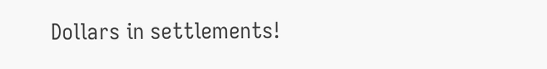Dollars in settlements!